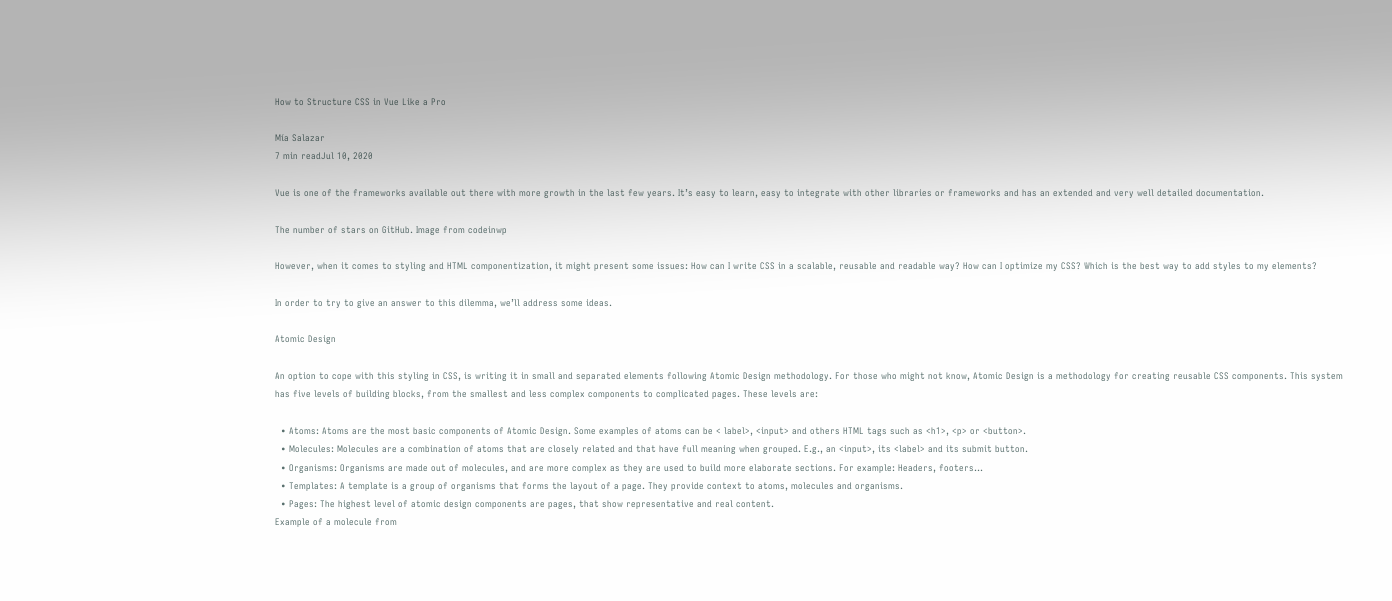How to Structure CSS in Vue Like a Pro

Mía Salazar
7 min readJul 10, 2020

Vue is one of the frameworks available out there with more growth in the last few years. It’s easy to learn, easy to integrate with other libraries or frameworks and has an extended and very well detailed documentation.

The number of stars on GitHub. Image from codeinwp

However, when it comes to styling and HTML componentization, it might present some issues: How can I write CSS in a scalable, reusable and readable way? How can I optimize my CSS? Which is the best way to add styles to my elements?

In order to try to give an answer to this dilemma, we’ll address some ideas.

Atomic Design

An option to cope with this styling in CSS, is writing it in small and separated elements following Atomic Design methodology. For those who might not know, Atomic Design is a methodology for creating reusable CSS components. This system has five levels of building blocks, from the smallest and less complex components to complicated pages. These levels are:

  • Atoms: Atoms are the most basic components of Atomic Design. Some examples of atoms can be < label>, <input> and others HTML tags such as <h1>, <p> or <button>.
  • Molecules: Molecules are a combination of atoms that are closely related and that have full meaning when grouped. E.g., an <input>, its <label> and its submit button.
  • Organisms: Organisms are made out of molecules, and are more complex as they are used to build more elaborate sections. For example: Headers, footers…
  • Templates: A template is a group of organisms that forms the layout of a page. They provide context to atoms, molecules and organisms.
  • Pages: The highest level of atomic design components are pages, that show representative and real content.
Example of a molecule from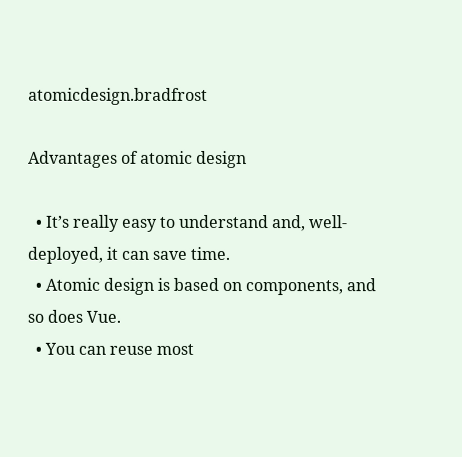atomicdesign.bradfrost

Advantages of atomic design

  • It’s really easy to understand and, well-deployed, it can save time.
  • Atomic design is based on components, and so does Vue.
  • You can reuse most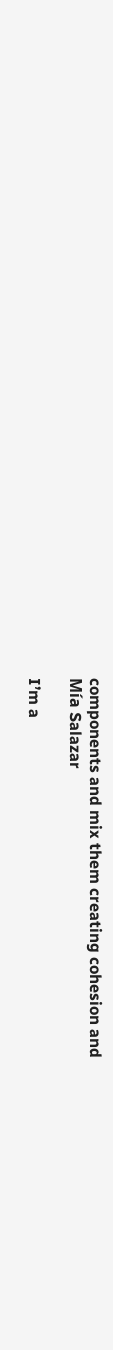components and mix them creating cohesion and
Mía Salazar

I’m a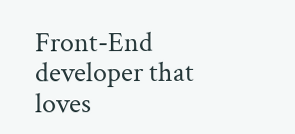Front-End developer that loves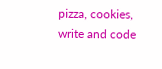pizza, cookies, write and code